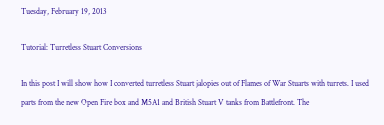Tuesday, February 19, 2013

Tutorial: Turretless Stuart Conversions

In this post I will show how I converted turretless Stuart jalopies out of Flames of War Stuarts with turrets. I used parts from the new Open Fire box and M5A1 and British Stuart V tanks from Battlefront. The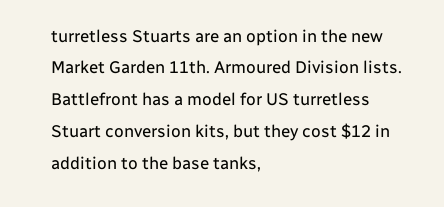turretless Stuarts are an option in the new Market Garden 11th. Armoured Division lists. Battlefront has a model for US turretless Stuart conversion kits, but they cost $12 in addition to the base tanks,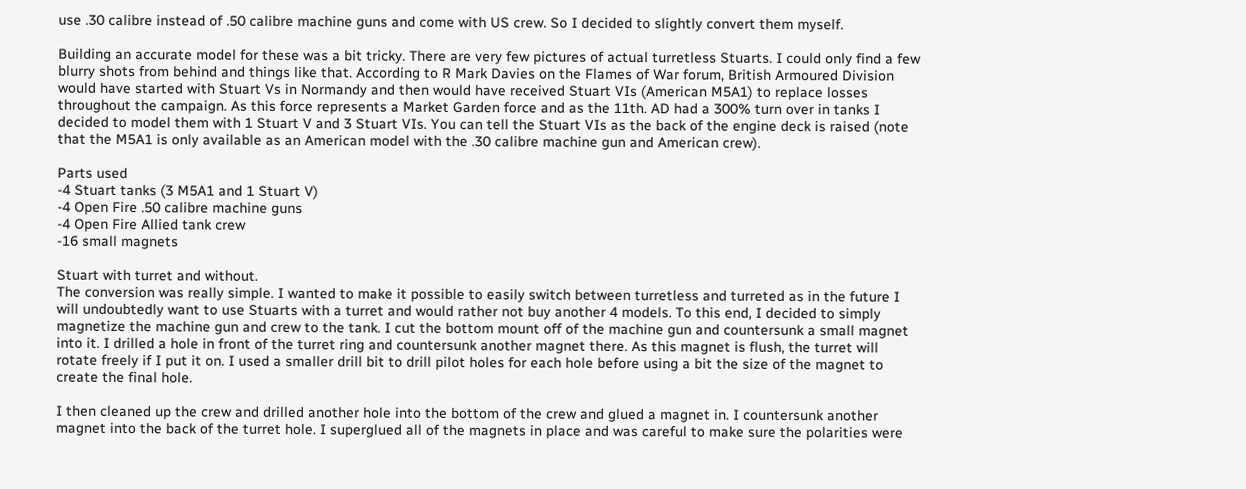use .30 calibre instead of .50 calibre machine guns and come with US crew. So I decided to slightly convert them myself.

Building an accurate model for these was a bit tricky. There are very few pictures of actual turretless Stuarts. I could only find a few blurry shots from behind and things like that. According to R Mark Davies on the Flames of War forum, British Armoured Division would have started with Stuart Vs in Normandy and then would have received Stuart VIs (American M5A1) to replace losses throughout the campaign. As this force represents a Market Garden force and as the 11th. AD had a 300% turn over in tanks I decided to model them with 1 Stuart V and 3 Stuart VIs. You can tell the Stuart VIs as the back of the engine deck is raised (note that the M5A1 is only available as an American model with the .30 calibre machine gun and American crew).

Parts used
-4 Stuart tanks (3 M5A1 and 1 Stuart V)
-4 Open Fire .50 calibre machine guns
-4 Open Fire Allied tank crew
-16 small magnets

Stuart with turret and without.
The conversion was really simple. I wanted to make it possible to easily switch between turretless and turreted as in the future I will undoubtedly want to use Stuarts with a turret and would rather not buy another 4 models. To this end, I decided to simply magnetize the machine gun and crew to the tank. I cut the bottom mount off of the machine gun and countersunk a small magnet into it. I drilled a hole in front of the turret ring and countersunk another magnet there. As this magnet is flush, the turret will rotate freely if I put it on. I used a smaller drill bit to drill pilot holes for each hole before using a bit the size of the magnet to create the final hole.

I then cleaned up the crew and drilled another hole into the bottom of the crew and glued a magnet in. I countersunk another magnet into the back of the turret hole. I superglued all of the magnets in place and was careful to make sure the polarities were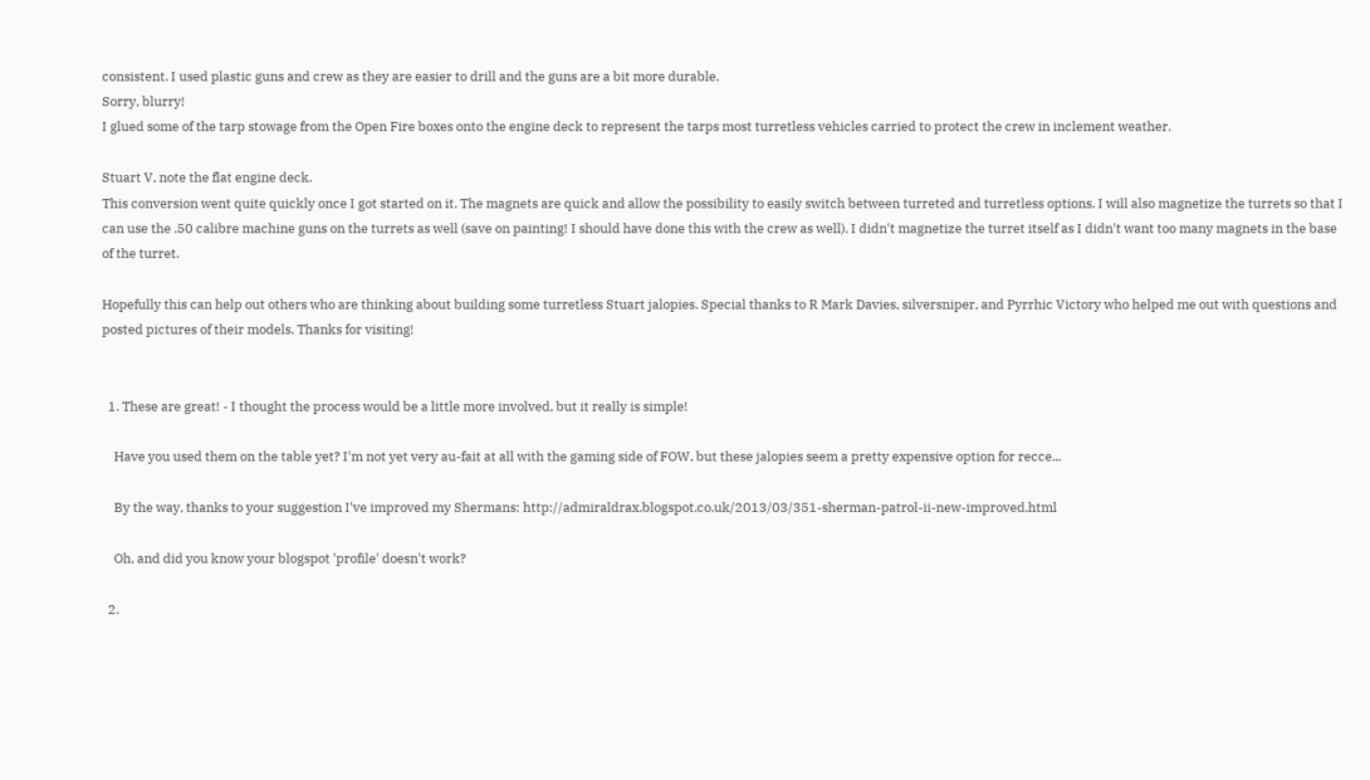consistent. I used plastic guns and crew as they are easier to drill and the guns are a bit more durable.
Sorry, blurry!
I glued some of the tarp stowage from the Open Fire boxes onto the engine deck to represent the tarps most turretless vehicles carried to protect the crew in inclement weather.

Stuart V, note the flat engine deck.
This conversion went quite quickly once I got started on it. The magnets are quick and allow the possibility to easily switch between turreted and turretless options. I will also magnetize the turrets so that I can use the .50 calibre machine guns on the turrets as well (save on painting! I should have done this with the crew as well). I didn't magnetize the turret itself as I didn't want too many magnets in the base of the turret.

Hopefully this can help out others who are thinking about building some turretless Stuart jalopies. Special thanks to R Mark Davies, silversniper, and Pyrrhic Victory who helped me out with questions and posted pictures of their models. Thanks for visiting!


  1. These are great! - I thought the process would be a little more involved, but it really is simple!

    Have you used them on the table yet? I'm not yet very au-fait at all with the gaming side of FOW, but these jalopies seem a pretty expensive option for recce...

    By the way, thanks to your suggestion I've improved my Shermans: http://admiraldrax.blogspot.co.uk/2013/03/351-sherman-patrol-ii-new-improved.html

    Oh, and did you know your blogspot 'profile' doesn't work?

  2.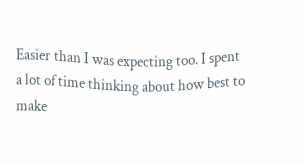Easier than I was expecting too. I spent a lot of time thinking about how best to make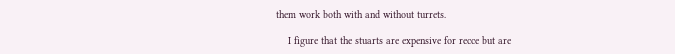them work both with and without turrets.

    I figure that the stuarts are expensive for recce but are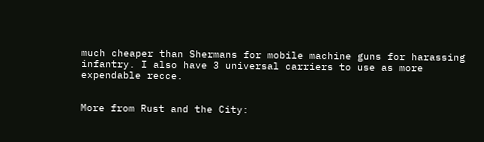much cheaper than Shermans for mobile machine guns for harassing infantry. I also have 3 universal carriers to use as more expendable recce.


More from Rust and the City: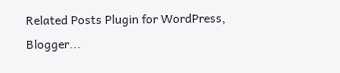Related Posts Plugin for WordPress, Blogger...